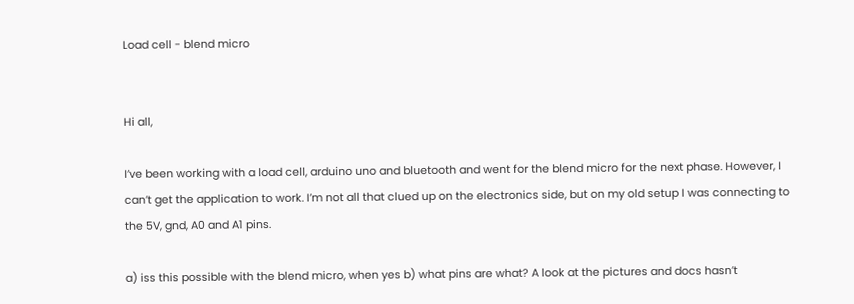Load cell - blend micro


Hi all,

I’ve been working with a load cell, arduino uno and bluetooth and went for the blend micro for the next phase. However, I can’t get the application to work. I’m not all that clued up on the electronics side, but on my old setup I was connecting to the 5V, gnd, A0 and A1 pins.

a) iss this possible with the blend micro, when yes b) what pins are what? A look at the pictures and docs hasn’t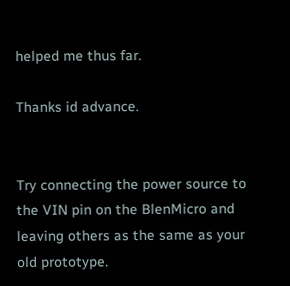helped me thus far.

Thanks id advance.


Try connecting the power source to the VIN pin on the BlenMicro and leaving others as the same as your old prototype.